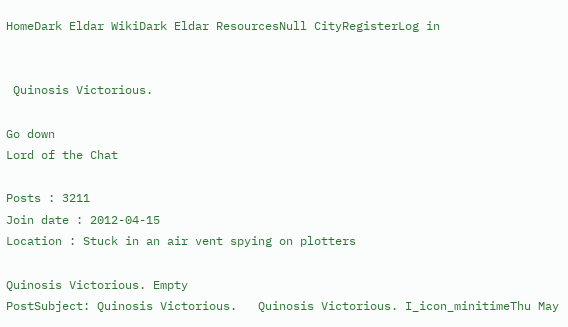HomeDark Eldar WikiDark Eldar ResourcesNull CityRegisterLog in


 Quinosis Victorious.

Go down
Lord of the Chat

Posts : 3211
Join date : 2012-04-15
Location : Stuck in an air vent spying on plotters

Quinosis Victorious. Empty
PostSubject: Quinosis Victorious.   Quinosis Victorious. I_icon_minitimeThu May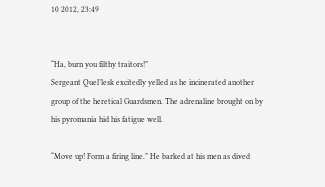10 2012, 23:49


“Ha, burn you filthy traitors!”
Sergeant Quel’lesk excitedly yelled as he incinerated another group of the heretical Guardsmen. The adrenaline brought on by his pyromania hid his fatigue well.

“Move up! Form a firing line.” He barked at his men as dived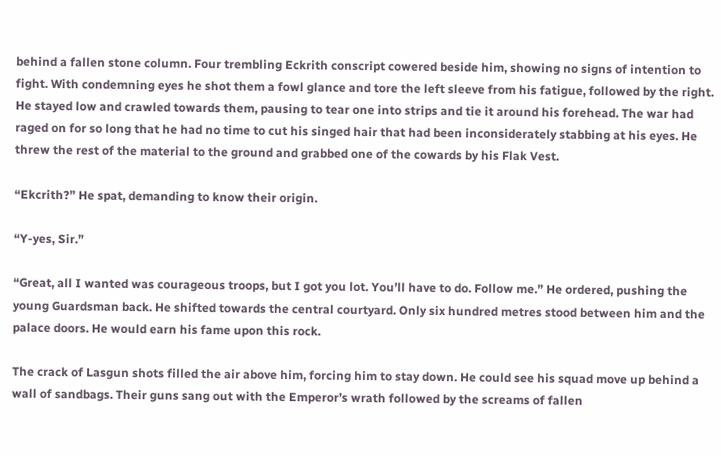behind a fallen stone column. Four trembling Eckrith conscript cowered beside him, showing no signs of intention to fight. With condemning eyes he shot them a fowl glance and tore the left sleeve from his fatigue, followed by the right. He stayed low and crawled towards them, pausing to tear one into strips and tie it around his forehead. The war had raged on for so long that he had no time to cut his singed hair that had been inconsiderately stabbing at his eyes. He threw the rest of the material to the ground and grabbed one of the cowards by his Flak Vest.

“Ekcrith?” He spat, demanding to know their origin.

“Y-yes, Sir.”

“Great, all I wanted was courageous troops, but I got you lot. You’ll have to do. Follow me.” He ordered, pushing the young Guardsman back. He shifted towards the central courtyard. Only six hundred metres stood between him and the palace doors. He would earn his fame upon this rock.

The crack of Lasgun shots filled the air above him, forcing him to stay down. He could see his squad move up behind a wall of sandbags. Their guns sang out with the Emperor’s wrath followed by the screams of fallen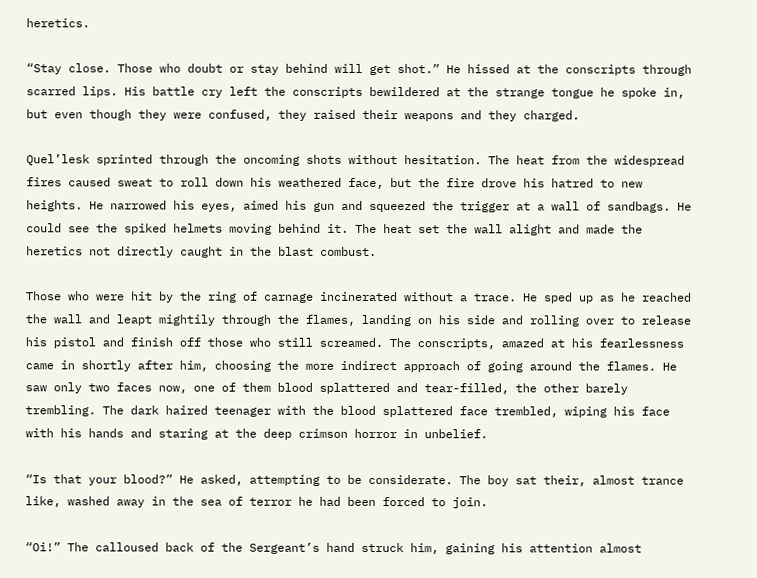heretics.

“Stay close. Those who doubt or stay behind will get shot.” He hissed at the conscripts through scarred lips. His battle cry left the conscripts bewildered at the strange tongue he spoke in, but even though they were confused, they raised their weapons and they charged.

Quel’lesk sprinted through the oncoming shots without hesitation. The heat from the widespread fires caused sweat to roll down his weathered face, but the fire drove his hatred to new heights. He narrowed his eyes, aimed his gun and squeezed the trigger at a wall of sandbags. He could see the spiked helmets moving behind it. The heat set the wall alight and made the heretics not directly caught in the blast combust.

Those who were hit by the ring of carnage incinerated without a trace. He sped up as he reached the wall and leapt mightily through the flames, landing on his side and rolling over to release his pistol and finish off those who still screamed. The conscripts, amazed at his fearlessness came in shortly after him, choosing the more indirect approach of going around the flames. He saw only two faces now, one of them blood splattered and tear-filled, the other barely trembling. The dark haired teenager with the blood splattered face trembled, wiping his face with his hands and staring at the deep crimson horror in unbelief.

“Is that your blood?” He asked, attempting to be considerate. The boy sat their, almost trance like, washed away in the sea of terror he had been forced to join.

“Oi!” The calloused back of the Sergeant’s hand struck him, gaining his attention almost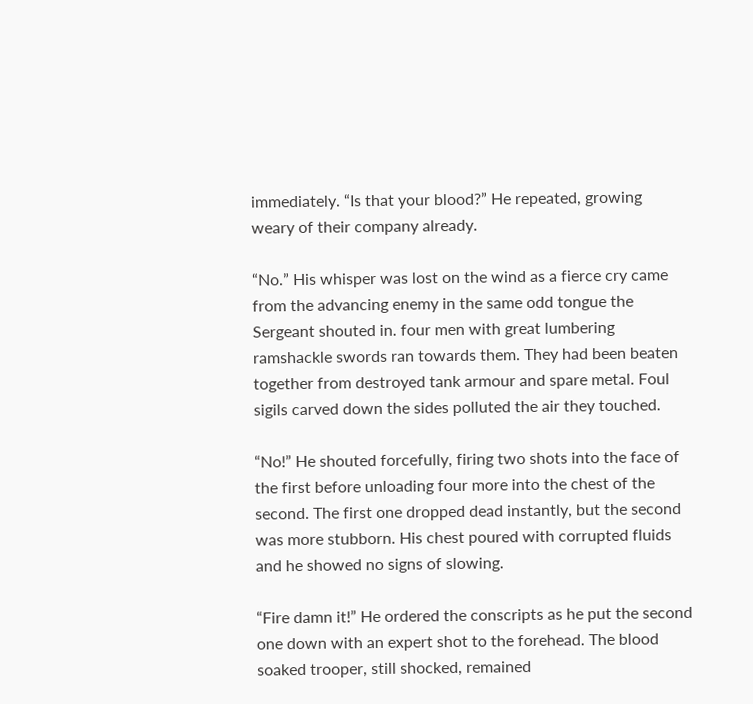immediately. “Is that your blood?” He repeated, growing weary of their company already.

“No.” His whisper was lost on the wind as a fierce cry came from the advancing enemy in the same odd tongue the Sergeant shouted in. four men with great lumbering ramshackle swords ran towards them. They had been beaten together from destroyed tank armour and spare metal. Foul sigils carved down the sides polluted the air they touched.

“No!” He shouted forcefully, firing two shots into the face of the first before unloading four more into the chest of the second. The first one dropped dead instantly, but the second was more stubborn. His chest poured with corrupted fluids and he showed no signs of slowing.

“Fire damn it!” He ordered the conscripts as he put the second one down with an expert shot to the forehead. The blood soaked trooper, still shocked, remained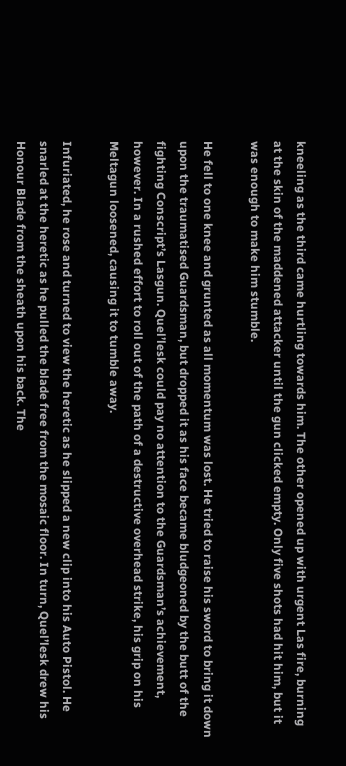kneeling as the third came hurtling towards him. The other opened up with urgent Las fire, burning at the skin of the maddened attacker until the gun clicked empty. Only five shots had hit him, but it was enough to make him stumble.

He fell to one knee and grunted as all momentum was lost. He tried to raise his sword to bring it down upon the traumatised Guardsman, but dropped it as his face became bludgeoned by the butt of the fighting Conscript’s Lasgun. Quel’lesk could pay no attention to the Guardsman’s achievement, however. In a rushed effort to roll out of the path of a destructive overhead strike, his grip on his Meltagun loosened, causing it to tumble away.

Infuriated, he rose and turned to view the heretic as he slipped a new clip into his Auto Pistol. He snarled at the heretic as he pulled the blade free from the mosaic floor. In turn, Quel’lesk drew his Honour Blade from the sheath upon his back. The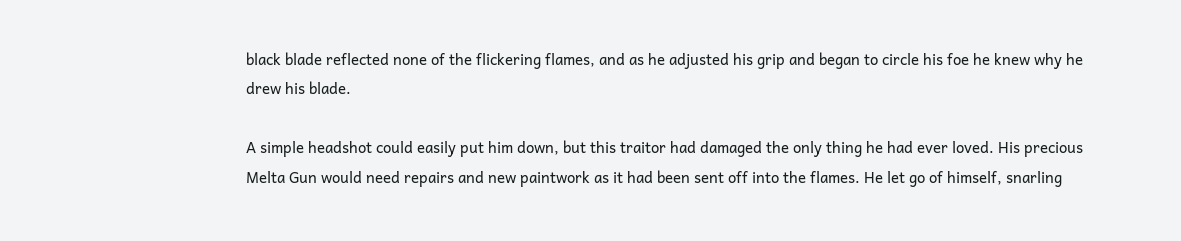black blade reflected none of the flickering flames, and as he adjusted his grip and began to circle his foe he knew why he drew his blade.

A simple headshot could easily put him down, but this traitor had damaged the only thing he had ever loved. His precious Melta Gun would need repairs and new paintwork as it had been sent off into the flames. He let go of himself, snarling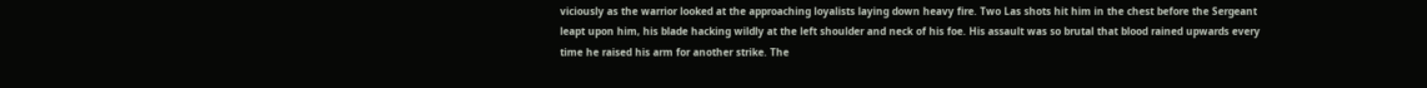viciously as the warrior looked at the approaching loyalists laying down heavy fire. Two Las shots hit him in the chest before the Sergeant leapt upon him, his blade hacking wildly at the left shoulder and neck of his foe. His assault was so brutal that blood rained upwards every time he raised his arm for another strike. The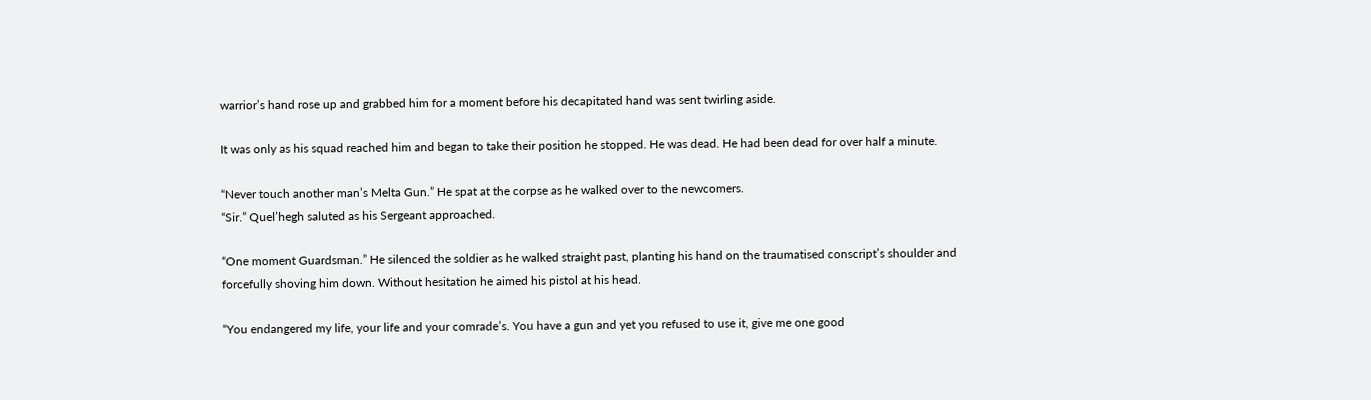warrior’s hand rose up and grabbed him for a moment before his decapitated hand was sent twirling aside.

It was only as his squad reached him and began to take their position he stopped. He was dead. He had been dead for over half a minute.

“Never touch another man’s Melta Gun.” He spat at the corpse as he walked over to the newcomers.
“Sir.” Quel’hegh saluted as his Sergeant approached.

“One moment Guardsman.” He silenced the soldier as he walked straight past, planting his hand on the traumatised conscript’s shoulder and forcefully shoving him down. Without hesitation he aimed his pistol at his head.

“You endangered my life, your life and your comrade’s. You have a gun and yet you refused to use it, give me one good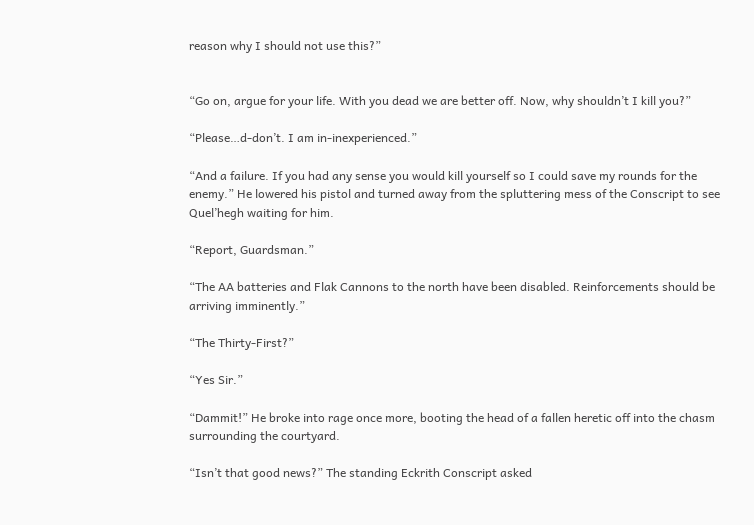reason why I should not use this?”


“Go on, argue for your life. With you dead we are better off. Now, why shouldn’t I kill you?”

“Please…d-don’t. I am in-inexperienced.”

“And a failure. If you had any sense you would kill yourself so I could save my rounds for the enemy.” He lowered his pistol and turned away from the spluttering mess of the Conscript to see Quel’hegh waiting for him.

“Report, Guardsman.”

“The AA batteries and Flak Cannons to the north have been disabled. Reinforcements should be arriving imminently.”

“The Thirty-First?”

“Yes Sir.”

“Dammit!” He broke into rage once more, booting the head of a fallen heretic off into the chasm surrounding the courtyard.

“Isn’t that good news?” The standing Eckrith Conscript asked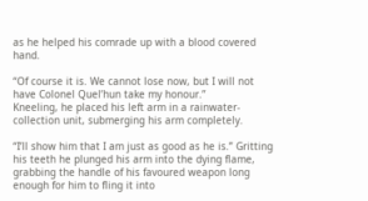as he helped his comrade up with a blood covered hand.

“Of course it is. We cannot lose now, but I will not have Colonel Quel’hun take my honour.”
Kneeling, he placed his left arm in a rainwater-collection unit, submerging his arm completely.

“I’ll show him that I am just as good as he is.” Gritting his teeth he plunged his arm into the dying flame, grabbing the handle of his favoured weapon long enough for him to fling it into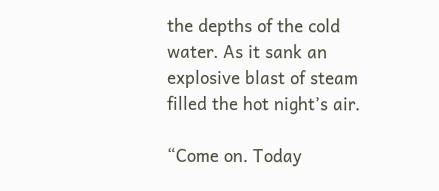the depths of the cold water. As it sank an explosive blast of steam filled the hot night’s air.

“Come on. Today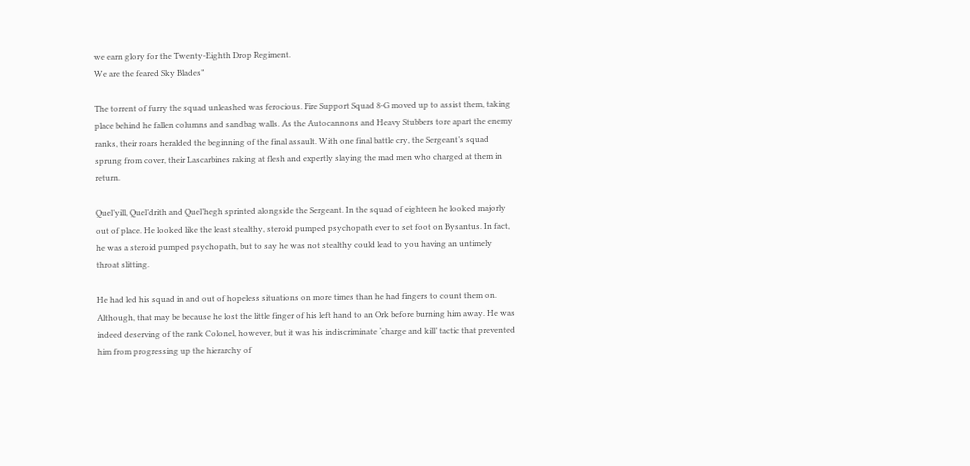we earn glory for the Twenty-Eighth Drop Regiment.
We are the feared Sky Blades”

The torrent of furry the squad unleashed was ferocious. Fire Support Squad 8-G moved up to assist them, taking place behind he fallen columns and sandbag walls. As the Autocannons and Heavy Stubbers tore apart the enemy ranks, their roars heralded the beginning of the final assault. With one final battle cry, the Sergeant’s squad sprung from cover, their Lascarbines raking at flesh and expertly slaying the mad men who charged at them in return.

Quel’yill, Quel’drith and Quel’hegh sprinted alongside the Sergeant. In the squad of eighteen he looked majorly out of place. He looked like the least stealthy, steroid pumped psychopath ever to set foot on Bysantus. In fact, he was a steroid pumped psychopath, but to say he was not stealthy could lead to you having an untimely throat slitting.

He had led his squad in and out of hopeless situations on more times than he had fingers to count them on. Although, that may be because he lost the little finger of his left hand to an Ork before burning him away. He was indeed deserving of the rank Colonel, however, but it was his indiscriminate ‘charge and kill’ tactic that prevented him from progressing up the hierarchy of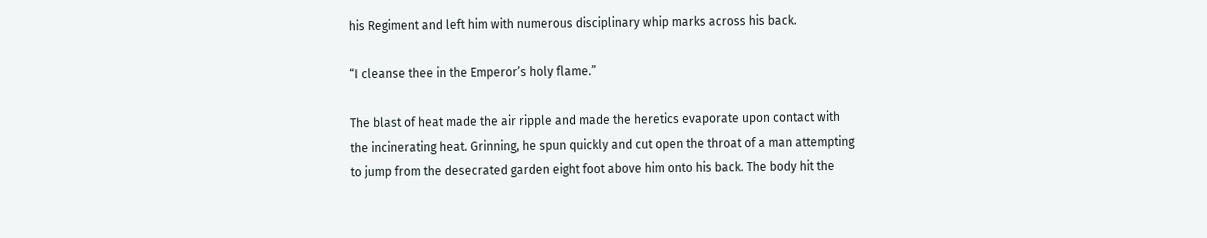his Regiment and left him with numerous disciplinary whip marks across his back.

“I cleanse thee in the Emperor’s holy flame.”

The blast of heat made the air ripple and made the heretics evaporate upon contact with the incinerating heat. Grinning, he spun quickly and cut open the throat of a man attempting to jump from the desecrated garden eight foot above him onto his back. The body hit the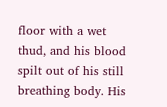floor with a wet thud, and his blood spilt out of his still breathing body. His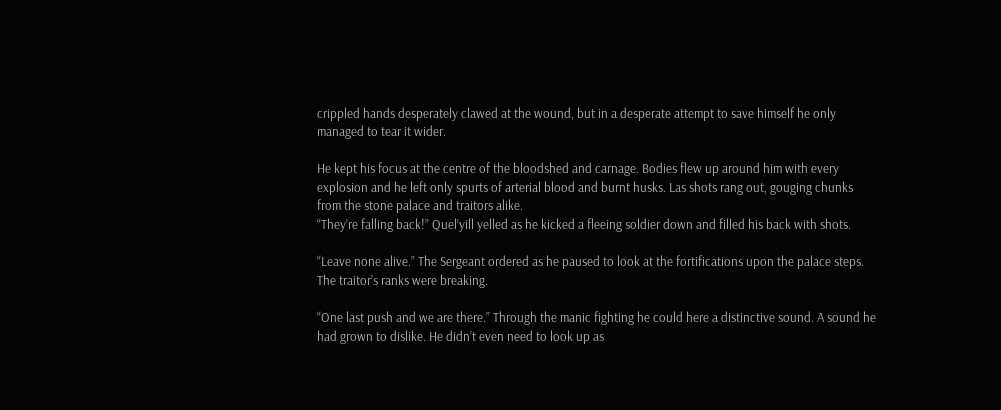crippled hands desperately clawed at the wound, but in a desperate attempt to save himself he only managed to tear it wider.

He kept his focus at the centre of the bloodshed and carnage. Bodies flew up around him with every explosion and he left only spurts of arterial blood and burnt husks. Las shots rang out, gouging chunks from the stone palace and traitors alike.
“They’re falling back!” Quel’yill yelled as he kicked a fleeing soldier down and filled his back with shots.

“Leave none alive.” The Sergeant ordered as he paused to look at the fortifications upon the palace steps. The traitor’s ranks were breaking.

“One last push and we are there.” Through the manic fighting he could here a distinctive sound. A sound he had grown to dislike. He didn’t even need to look up as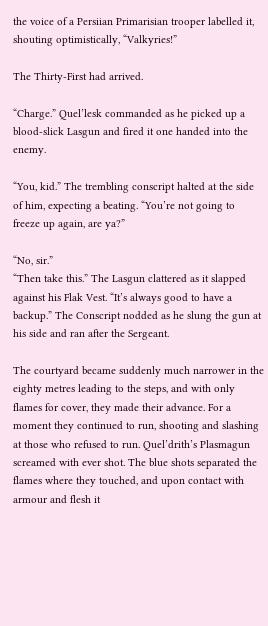the voice of a Persiian Primarisian trooper labelled it, shouting optimistically, “Valkyries!”

The Thirty-First had arrived.

“Charge.” Quel’lesk commanded as he picked up a blood-slick Lasgun and fired it one handed into the enemy.

“You, kid.” The trembling conscript halted at the side of him, expecting a beating. “You’re not going to freeze up again, are ya?”

“No, sir.”
“Then take this.” The Lasgun clattered as it slapped against his Flak Vest. “It’s always good to have a backup.” The Conscript nodded as he slung the gun at his side and ran after the Sergeant.

The courtyard became suddenly much narrower in the eighty metres leading to the steps, and with only flames for cover, they made their advance. For a moment they continued to run, shooting and slashing at those who refused to run. Quel’drith’s Plasmagun screamed with ever shot. The blue shots separated the flames where they touched, and upon contact with armour and flesh it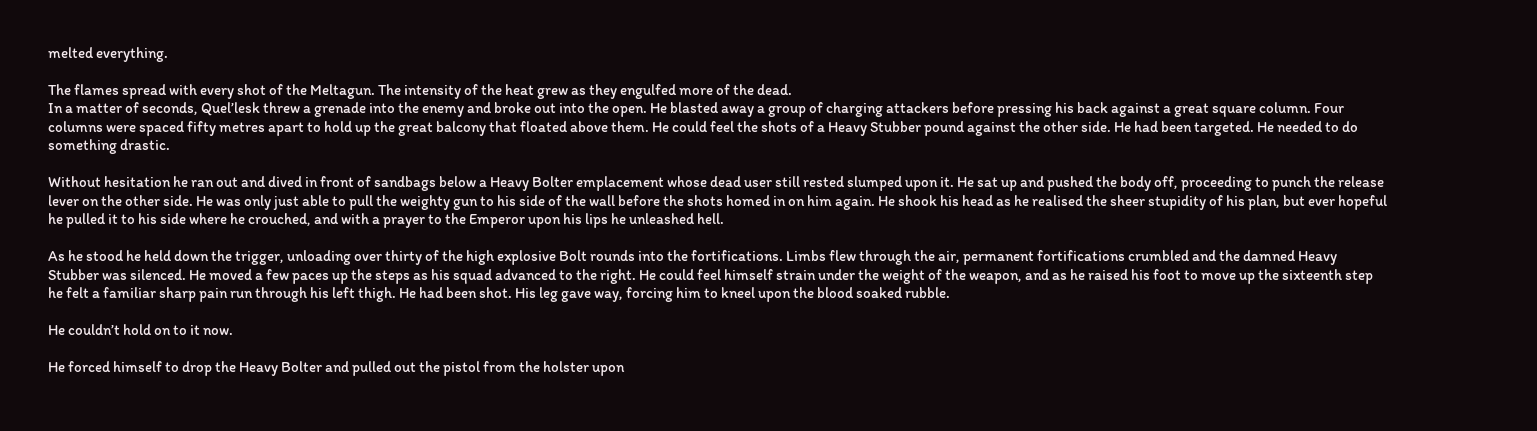melted everything.

The flames spread with every shot of the Meltagun. The intensity of the heat grew as they engulfed more of the dead.
In a matter of seconds, Quel’lesk threw a grenade into the enemy and broke out into the open. He blasted away a group of charging attackers before pressing his back against a great square column. Four columns were spaced fifty metres apart to hold up the great balcony that floated above them. He could feel the shots of a Heavy Stubber pound against the other side. He had been targeted. He needed to do something drastic.

Without hesitation he ran out and dived in front of sandbags below a Heavy Bolter emplacement whose dead user still rested slumped upon it. He sat up and pushed the body off, proceeding to punch the release lever on the other side. He was only just able to pull the weighty gun to his side of the wall before the shots homed in on him again. He shook his head as he realised the sheer stupidity of his plan, but ever hopeful he pulled it to his side where he crouched, and with a prayer to the Emperor upon his lips he unleashed hell.

As he stood he held down the trigger, unloading over thirty of the high explosive Bolt rounds into the fortifications. Limbs flew through the air, permanent fortifications crumbled and the damned Heavy Stubber was silenced. He moved a few paces up the steps as his squad advanced to the right. He could feel himself strain under the weight of the weapon, and as he raised his foot to move up the sixteenth step he felt a familiar sharp pain run through his left thigh. He had been shot. His leg gave way, forcing him to kneel upon the blood soaked rubble.

He couldn’t hold on to it now.

He forced himself to drop the Heavy Bolter and pulled out the pistol from the holster upon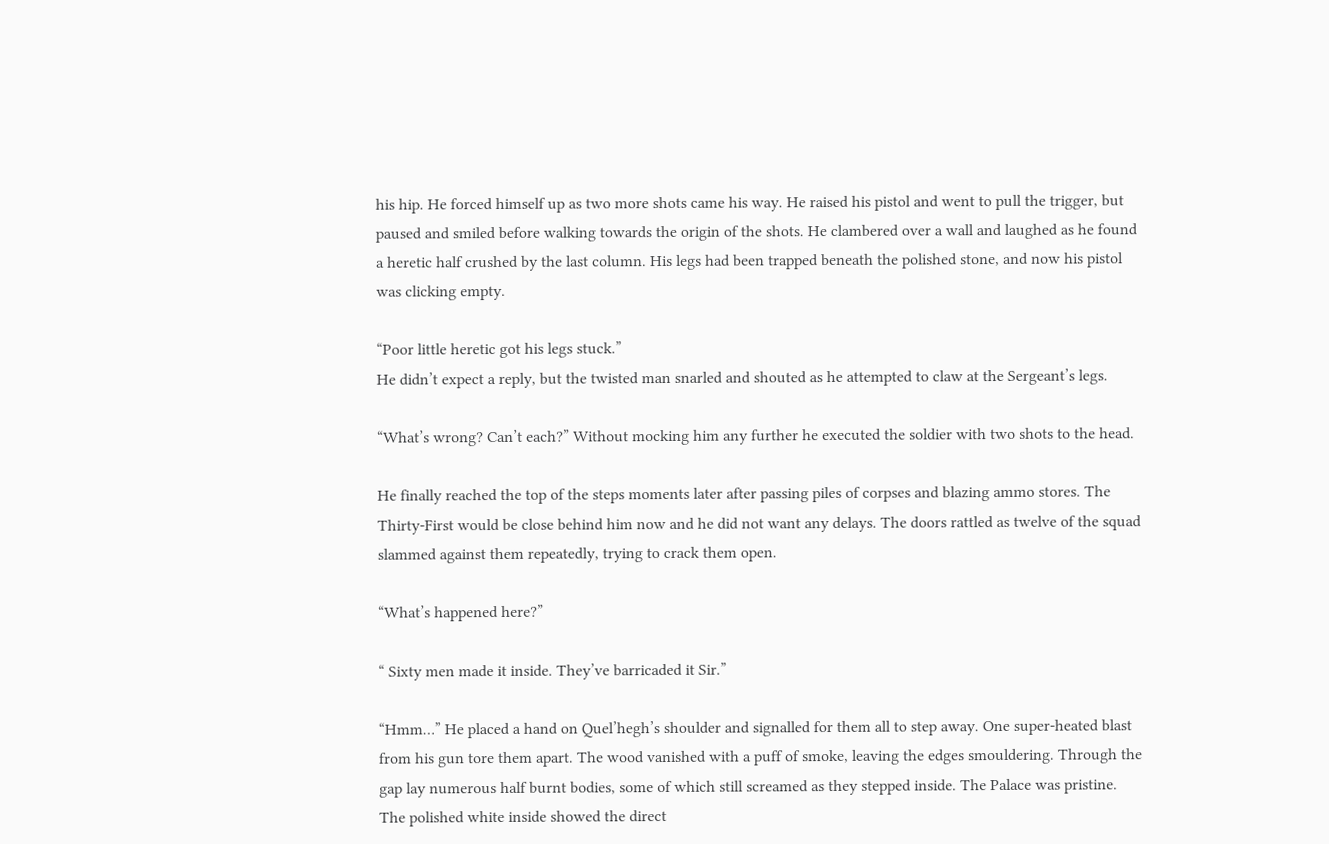his hip. He forced himself up as two more shots came his way. He raised his pistol and went to pull the trigger, but paused and smiled before walking towards the origin of the shots. He clambered over a wall and laughed as he found a heretic half crushed by the last column. His legs had been trapped beneath the polished stone, and now his pistol was clicking empty.

“Poor little heretic got his legs stuck.”
He didn’t expect a reply, but the twisted man snarled and shouted as he attempted to claw at the Sergeant’s legs.

“What’s wrong? Can’t each?” Without mocking him any further he executed the soldier with two shots to the head.

He finally reached the top of the steps moments later after passing piles of corpses and blazing ammo stores. The Thirty-First would be close behind him now and he did not want any delays. The doors rattled as twelve of the squad slammed against them repeatedly, trying to crack them open.

“What’s happened here?”

“ Sixty men made it inside. They’ve barricaded it Sir.”

“Hmm…” He placed a hand on Quel’hegh’s shoulder and signalled for them all to step away. One super-heated blast from his gun tore them apart. The wood vanished with a puff of smoke, leaving the edges smouldering. Through the gap lay numerous half burnt bodies, some of which still screamed as they stepped inside. The Palace was pristine. The polished white inside showed the direct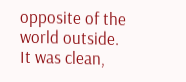opposite of the world outside. It was clean,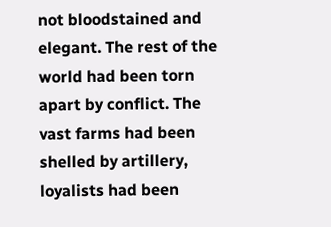not bloodstained and elegant. The rest of the world had been torn apart by conflict. The vast farms had been shelled by artillery, loyalists had been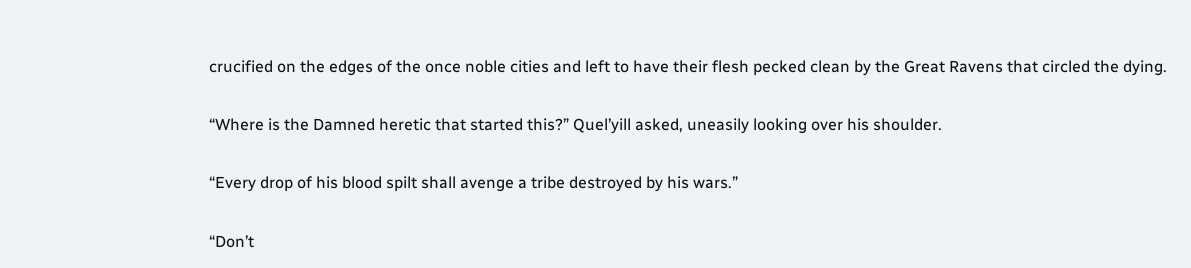crucified on the edges of the once noble cities and left to have their flesh pecked clean by the Great Ravens that circled the dying.

“Where is the Damned heretic that started this?” Quel’yill asked, uneasily looking over his shoulder.

“Every drop of his blood spilt shall avenge a tribe destroyed by his wars.”

“Don’t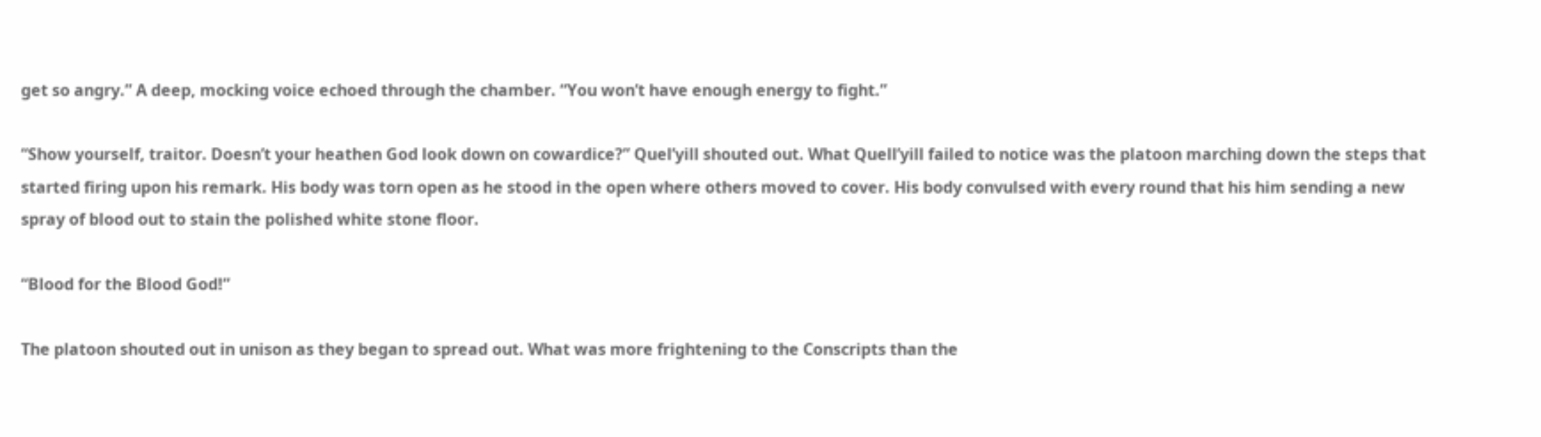get so angry.” A deep, mocking voice echoed through the chamber. “You won’t have enough energy to fight.”

“Show yourself, traitor. Doesn’t your heathen God look down on cowardice?” Quel’yill shouted out. What Quell’yill failed to notice was the platoon marching down the steps that started firing upon his remark. His body was torn open as he stood in the open where others moved to cover. His body convulsed with every round that his him sending a new spray of blood out to stain the polished white stone floor.

“Blood for the Blood God!”

The platoon shouted out in unison as they began to spread out. What was more frightening to the Conscripts than the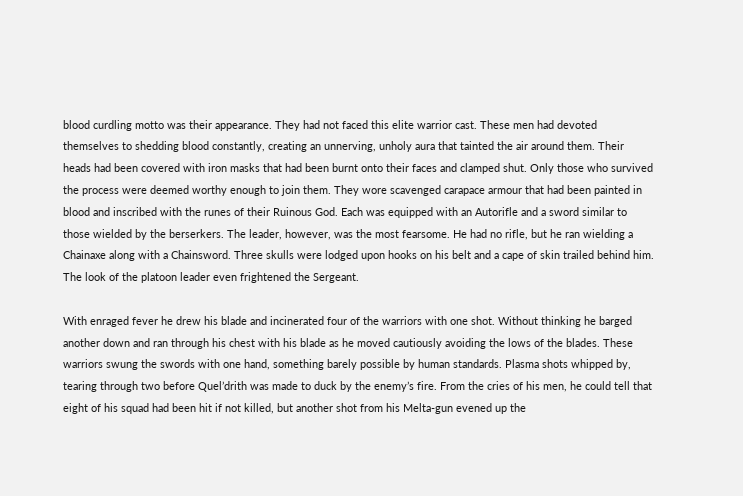blood curdling motto was their appearance. They had not faced this elite warrior cast. These men had devoted themselves to shedding blood constantly, creating an unnerving, unholy aura that tainted the air around them. Their heads had been covered with iron masks that had been burnt onto their faces and clamped shut. Only those who survived the process were deemed worthy enough to join them. They wore scavenged carapace armour that had been painted in blood and inscribed with the runes of their Ruinous God. Each was equipped with an Autorifle and a sword similar to those wielded by the berserkers. The leader, however, was the most fearsome. He had no rifle, but he ran wielding a Chainaxe along with a Chainsword. Three skulls were lodged upon hooks on his belt and a cape of skin trailed behind him. The look of the platoon leader even frightened the Sergeant.

With enraged fever he drew his blade and incinerated four of the warriors with one shot. Without thinking he barged another down and ran through his chest with his blade as he moved cautiously avoiding the lows of the blades. These warriors swung the swords with one hand, something barely possible by human standards. Plasma shots whipped by, tearing through two before Quel’drith was made to duck by the enemy’s fire. From the cries of his men, he could tell that eight of his squad had been hit if not killed, but another shot from his Melta-gun evened up the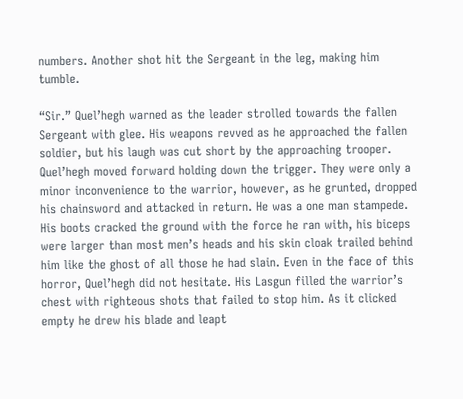numbers. Another shot hit the Sergeant in the leg, making him tumble.

“Sir.” Quel’hegh warned as the leader strolled towards the fallen Sergeant with glee. His weapons revved as he approached the fallen soldier, but his laugh was cut short by the approaching trooper. Quel’hegh moved forward holding down the trigger. They were only a minor inconvenience to the warrior, however, as he grunted, dropped his chainsword and attacked in return. He was a one man stampede. His boots cracked the ground with the force he ran with, his biceps were larger than most men’s heads and his skin cloak trailed behind him like the ghost of all those he had slain. Even in the face of this horror, Quel’hegh did not hesitate. His Lasgun filled the warrior’s chest with righteous shots that failed to stop him. As it clicked empty he drew his blade and leapt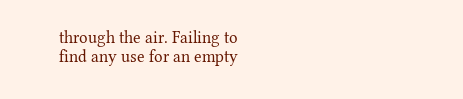through the air. Failing to find any use for an empty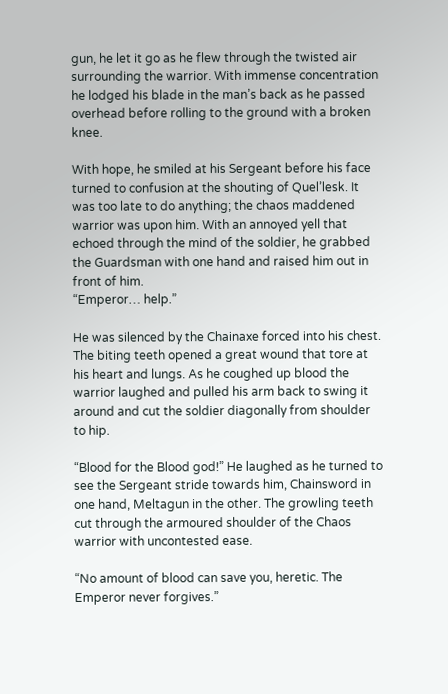gun, he let it go as he flew through the twisted air surrounding the warrior. With immense concentration he lodged his blade in the man’s back as he passed overhead before rolling to the ground with a broken knee.

With hope, he smiled at his Sergeant before his face turned to confusion at the shouting of Quel’lesk. It was too late to do anything; the chaos maddened warrior was upon him. With an annoyed yell that echoed through the mind of the soldier, he grabbed the Guardsman with one hand and raised him out in front of him.
“Emperor… help.”

He was silenced by the Chainaxe forced into his chest. The biting teeth opened a great wound that tore at his heart and lungs. As he coughed up blood the warrior laughed and pulled his arm back to swing it around and cut the soldier diagonally from shoulder to hip.

“Blood for the Blood god!” He laughed as he turned to see the Sergeant stride towards him, Chainsword in one hand, Meltagun in the other. The growling teeth cut through the armoured shoulder of the Chaos warrior with uncontested ease.

“No amount of blood can save you, heretic. The Emperor never forgives.”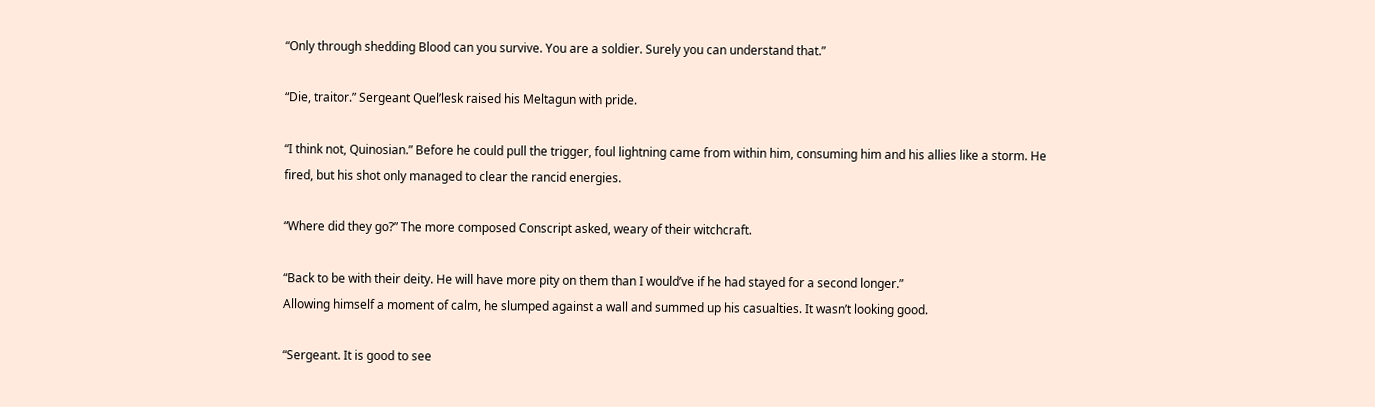“Only through shedding Blood can you survive. You are a soldier. Surely you can understand that.”

“Die, traitor.” Sergeant Quel’lesk raised his Meltagun with pride.

“I think not, Quinosian.” Before he could pull the trigger, foul lightning came from within him, consuming him and his allies like a storm. He fired, but his shot only managed to clear the rancid energies.

“Where did they go?” The more composed Conscript asked, weary of their witchcraft.

“Back to be with their deity. He will have more pity on them than I would’ve if he had stayed for a second longer.”
Allowing himself a moment of calm, he slumped against a wall and summed up his casualties. It wasn’t looking good.

“Sergeant. It is good to see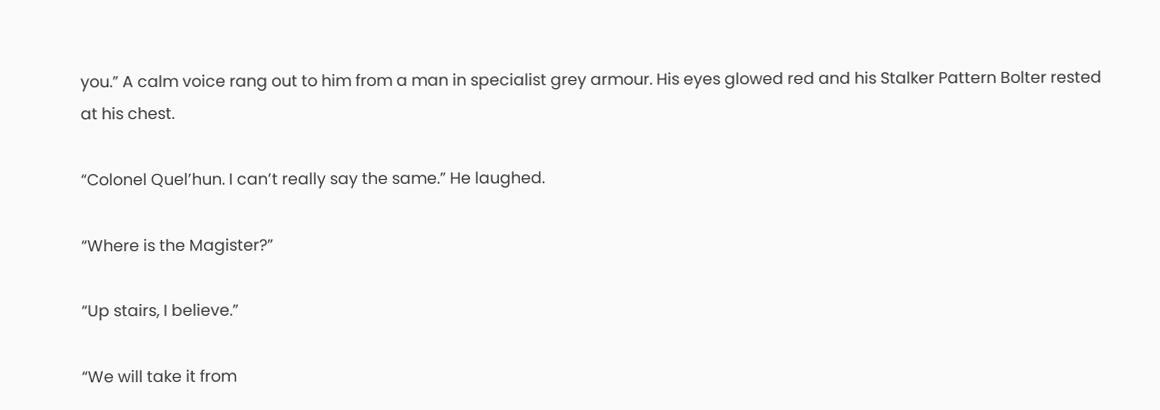you.” A calm voice rang out to him from a man in specialist grey armour. His eyes glowed red and his Stalker Pattern Bolter rested at his chest.

“Colonel Quel’hun. I can’t really say the same.” He laughed.

“Where is the Magister?”

“Up stairs, I believe.”

“We will take it from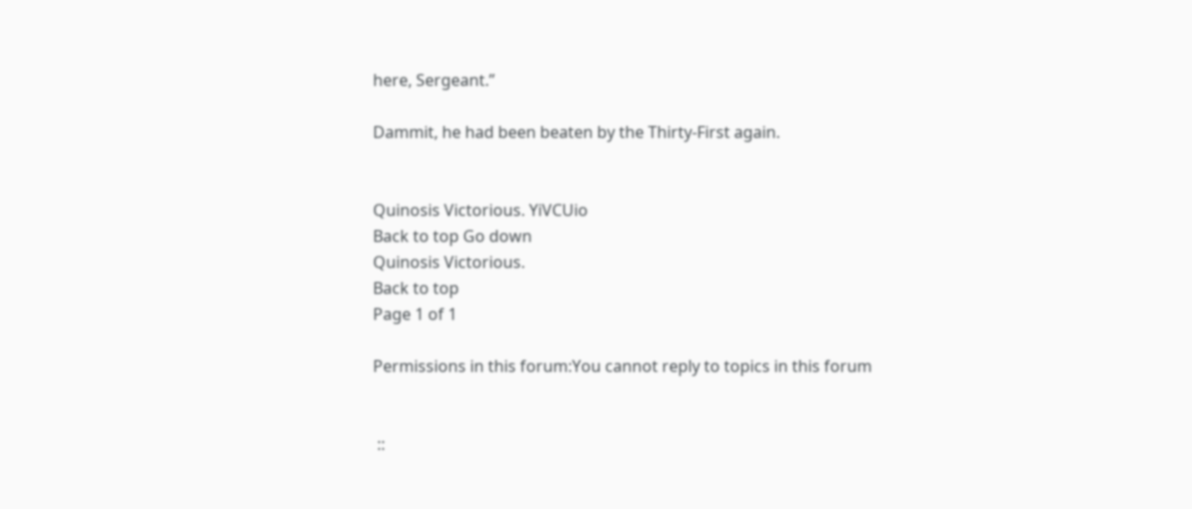here, Sergeant.”

Dammit, he had been beaten by the Thirty-First again.


Quinosis Victorious. YiVCUio
Back to top Go down
Quinosis Victorious.
Back to top
Page 1 of 1

Permissions in this forum:You cannot reply to topics in this forum


 ::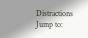Distractions
Jump to: